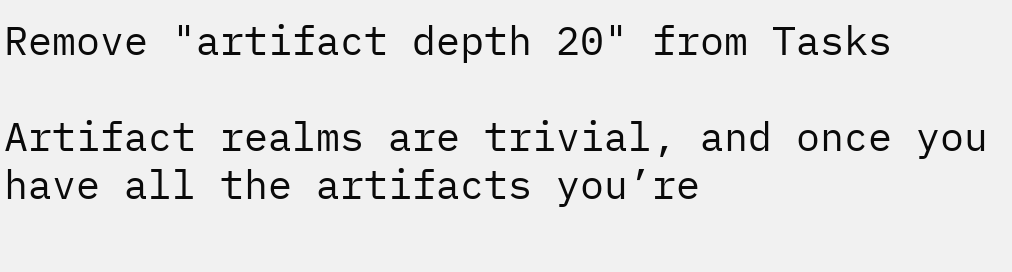Remove "artifact depth 20" from Tasks

Artifact realms are trivial, and once you have all the artifacts you’re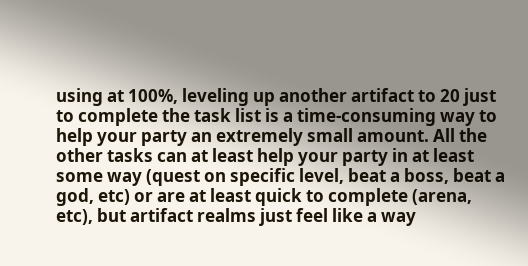using at 100%, leveling up another artifact to 20 just to complete the task list is a time-consuming way to help your party an extremely small amount. All the other tasks can at least help your party in at least some way (quest on specific level, beat a boss, beat a god, etc) or are at least quick to complete (arena, etc), but artifact realms just feel like a way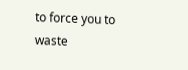to force you to waste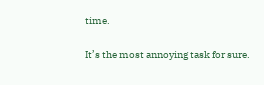time.

It’s the most annoying task for sure.